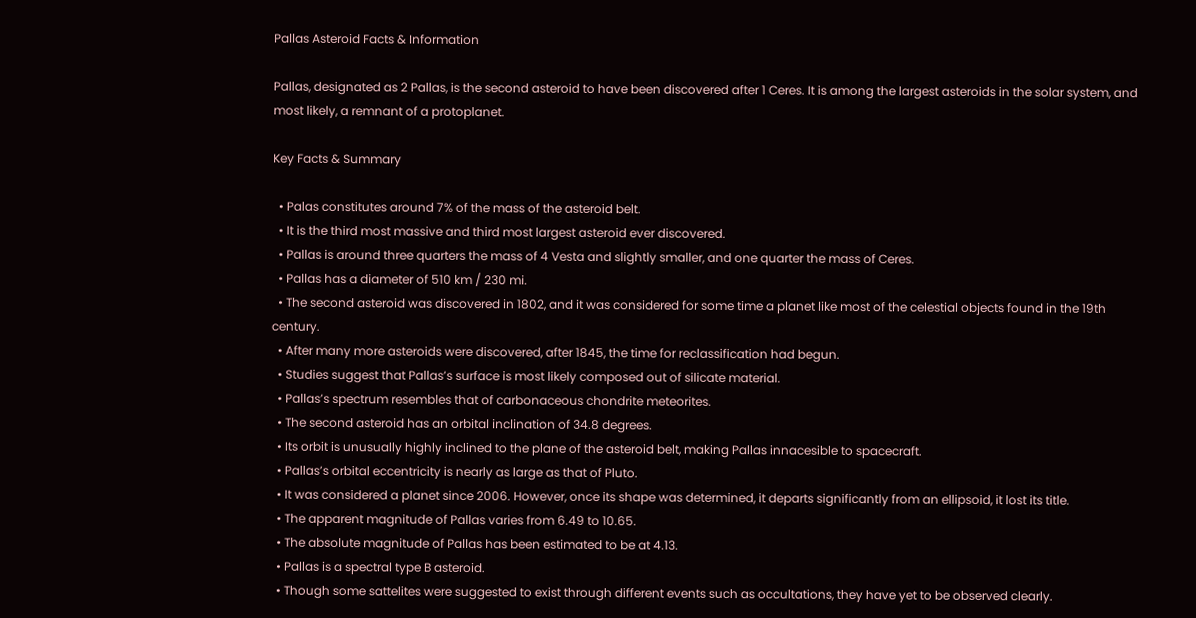Pallas Asteroid Facts & Information

Pallas, designated as 2 Pallas, is the second asteroid to have been discovered after 1 Ceres. It is among the largest asteroids in the solar system, and most likely, a remnant of a protoplanet.

Key Facts & Summary

  • Palas constitutes around 7% of the mass of the asteroid belt.
  • It is the third most massive and third most largest asteroid ever discovered.
  • Pallas is around three quarters the mass of 4 Vesta and slightly smaller, and one quarter the mass of Ceres.
  • Pallas has a diameter of 510 km / 230 mi.
  • The second asteroid was discovered in 1802, and it was considered for some time a planet like most of the celestial objects found in the 19th century.
  • After many more asteroids were discovered, after 1845, the time for reclassification had begun.
  • Studies suggest that Pallas’s surface is most likely composed out of silicate material.
  • Pallas’s spectrum resembles that of carbonaceous chondrite meteorites.
  • The second asteroid has an orbital inclination of 34.8 degrees.
  • Its orbit is unusually highly inclined to the plane of the asteroid belt, making Pallas innacesible to spacecraft.
  • Pallas’s orbital eccentricity is nearly as large as that of Pluto.
  • It was considered a planet since 2006. However, once its shape was determined, it departs significantly from an ellipsoid, it lost its title.
  • The apparent magnitude of Pallas varies from 6.49 to 10.65.
  • The absolute magnitude of Pallas has been estimated to be at 4.13.
  • Pallas is a spectral type B asteroid.
  • Though some sattelites were suggested to exist through different events such as occultations, they have yet to be observed clearly.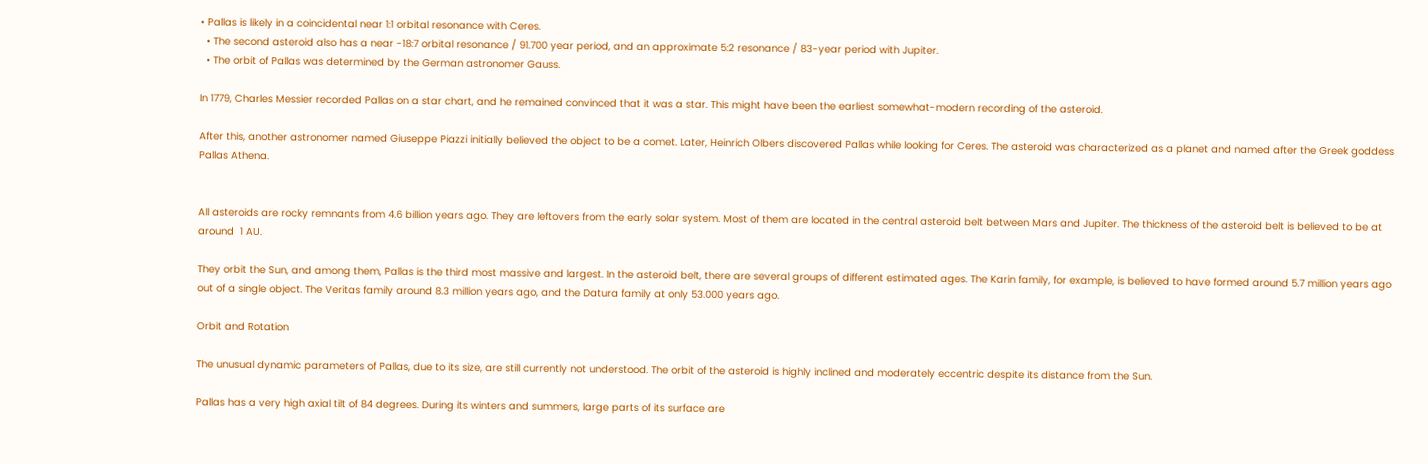• Pallas is likely in a coincidental near 1:1 orbital resonance with Ceres.
  • The second asteroid also has a near -18:7 orbital resonance / 91.700 year period, and an approximate 5:2 resonance / 83-year period with Jupiter.
  • The orbit of Pallas was determined by the German astronomer Gauss.

In 1779, Charles Messier recorded Pallas on a star chart, and he remained convinced that it was a star. This might have been the earliest somewhat-modern recording of the asteroid.

After this, another astronomer named Giuseppe Piazzi initially believed the object to be a comet. Later, Heinrich Olbers discovered Pallas while looking for Ceres. The asteroid was characterized as a planet and named after the Greek goddess Pallas Athena.


All asteroids are rocky remnants from 4.6 billion years ago. They are leftovers from the early solar system. Most of them are located in the central asteroid belt between Mars and Jupiter. The thickness of the asteroid belt is believed to be at around  1 AU.

They orbit the Sun, and among them, Pallas is the third most massive and largest. In the asteroid belt, there are several groups of different estimated ages. The Karin family, for example, is believed to have formed around 5.7 million years ago out of a single object. The Veritas family around 8.3 million years ago, and the Datura family at only 53.000 years ago.

Orbit and Rotation

The unusual dynamic parameters of Pallas, due to its size, are still currently not understood. The orbit of the asteroid is highly inclined and moderately eccentric despite its distance from the Sun.

Pallas has a very high axial tilt of 84 degrees. During its winters and summers, large parts of its surface are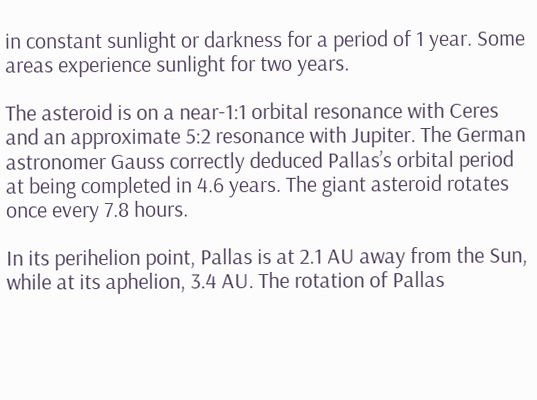in constant sunlight or darkness for a period of 1 year. Some areas experience sunlight for two years.

The asteroid is on a near-1:1 orbital resonance with Ceres and an approximate 5:2 resonance with Jupiter. The German astronomer Gauss correctly deduced Pallas’s orbital period at being completed in 4.6 years. The giant asteroid rotates once every 7.8 hours.

In its perihelion point, Pallas is at 2.1 AU away from the Sun, while at its aphelion, 3.4 AU. The rotation of Pallas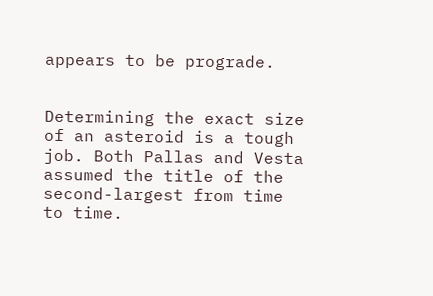appears to be prograde.


Determining the exact size of an asteroid is a tough job. Both Pallas and Vesta assumed the title of the second-largest from time to time.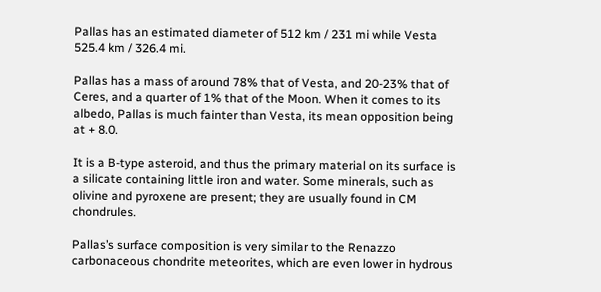Pallas has an estimated diameter of 512 km / 231 mi while Vesta 525.4 km / 326.4 mi.

Pallas has a mass of around 78% that of Vesta, and 20-23% that of Ceres, and a quarter of 1% that of the Moon. When it comes to its albedo, Pallas is much fainter than Vesta, its mean opposition being at + 8.0.

It is a B-type asteroid, and thus the primary material on its surface is a silicate containing little iron and water. Some minerals, such as olivine and pyroxene are present; they are usually found in CM chondrules.

Pallas’s surface composition is very similar to the Renazzo carbonaceous chondrite meteorites, which are even lower in hydrous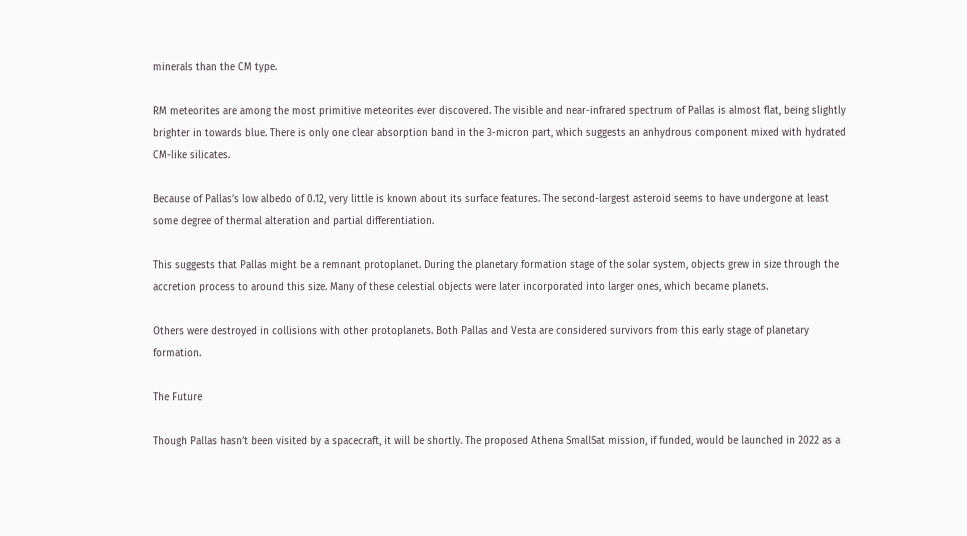minerals than the CM type.

RM meteorites are among the most primitive meteorites ever discovered. The visible and near-infrared spectrum of Pallas is almost flat, being slightly brighter in towards blue. There is only one clear absorption band in the 3-micron part, which suggests an anhydrous component mixed with hydrated CM-like silicates.

Because of Pallas’s low albedo of 0.12, very little is known about its surface features. The second-largest asteroid seems to have undergone at least some degree of thermal alteration and partial differentiation.

This suggests that Pallas might be a remnant protoplanet. During the planetary formation stage of the solar system, objects grew in size through the accretion process to around this size. Many of these celestial objects were later incorporated into larger ones, which became planets.

Others were destroyed in collisions with other protoplanets. Both Pallas and Vesta are considered survivors from this early stage of planetary formation.

The Future

Though Pallas hasn’t been visited by a spacecraft, it will be shortly. The proposed Athena SmallSat mission, if funded, would be launched in 2022 as a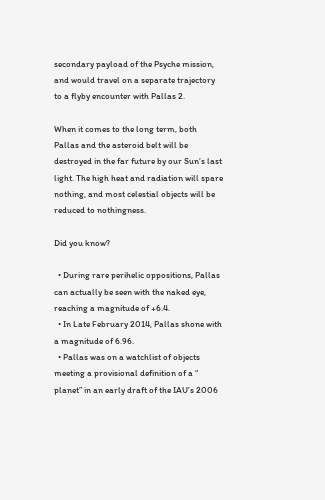secondary payload of the Psyche mission, and would travel on a separate trajectory to a flyby encounter with Pallas 2.

When it comes to the long term, both Pallas and the asteroid belt will be destroyed in the far future by our Sun’s last light. The high heat and radiation will spare nothing, and most celestial objects will be reduced to nothingness.

Did you know?

  • During rare perihelic oppositions, Pallas can actually be seen with the naked eye, reaching a magnitude of +6.4.
  • In Late February 2014, Pallas shone with a magnitude of 6.96.
  • Pallas was on a watchlist of objects meeting a provisional definition of a “ planet” in an early draft of the IAU’s 2006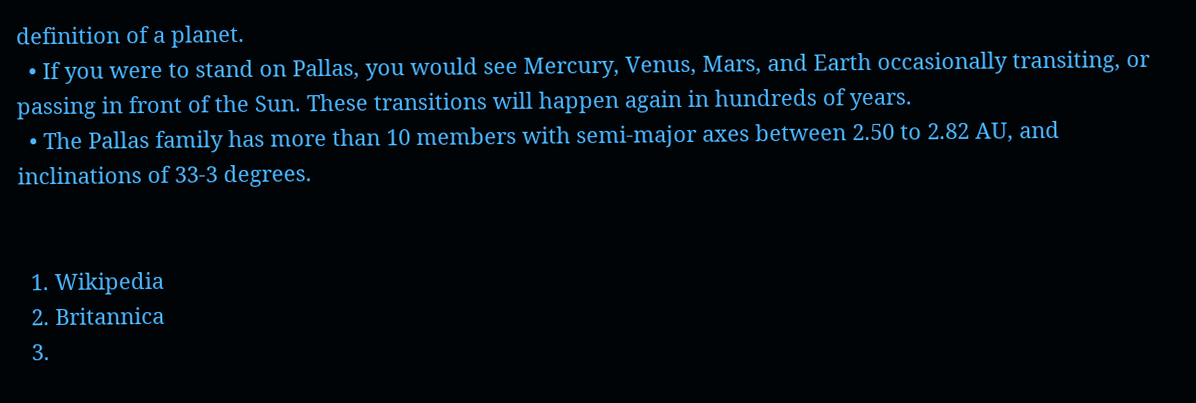definition of a planet.
  • If you were to stand on Pallas, you would see Mercury, Venus, Mars, and Earth occasionally transiting, or passing in front of the Sun. These transitions will happen again in hundreds of years.
  • The Pallas family has more than 10 members with semi-major axes between 2.50 to 2.82 AU, and inclinations of 33-3 degrees.


  1. Wikipedia
  2. Britannica
  3.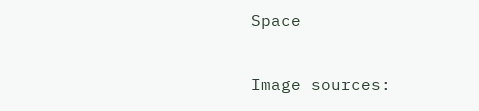Space

Image sources: